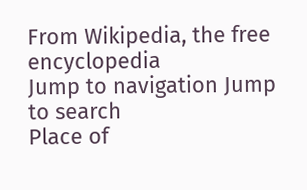From Wikipedia, the free encyclopedia
Jump to navigation Jump to search
Place of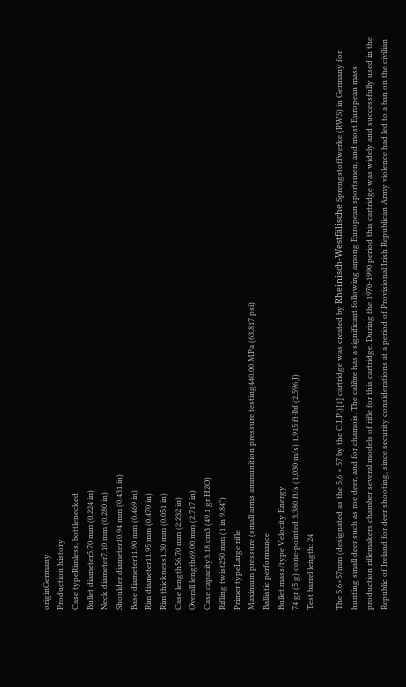originGermany
Production history
Case typeRimless, bottlenecked
Bullet diameter5.70 mm (0.224 in)
Neck diameter7.10 mm (0.280 in)
Shoulder diameter10.94 mm (0.431 in)
Base diameter11.90 mm (0.469 in)
Rim diameter11.95 mm (0.470 in)
Rim thickness1.30 mm (0.051 in)
Case length56.70 mm (2.232 in)
Overall length69.00 mm (2.717 in)
Case capacity3.18 cm3 (49.1 gr H2O)
Rifling twist250 mm (1 in 9.84")
Primer typeLarge rifle
Maximum pressure (small arms ammunition pressure testing440.00 MPa (63,817 psi)
Ballistic performance
Bullet mass/type Velocity Energy
74 gr (5 g) cone-pointed 3,380 ft/s (1,030 m/s) 1,915 ft⋅lbf (2,596 J)
Test barrel length: 24

The 5.6×57mm (designated as the 5,6 × 57 by the C.I.P.)[1] cartridge was created by Rheinisch-Westfälische Sprengstoffwerke (RWS) in Germany for hunting small deer such as roe deer, and for chamois. The calibre has a significant following among European sportsmen, and most European mass production riflemakers chamber several models of rifle for this cartridge. During the 1970-1990 period this cartridge was widely and successfully used in the Republic of Ireland for deer shooting, since security considerations at a period of Provisional Irish Republican Army violence had led to a ban on the civilian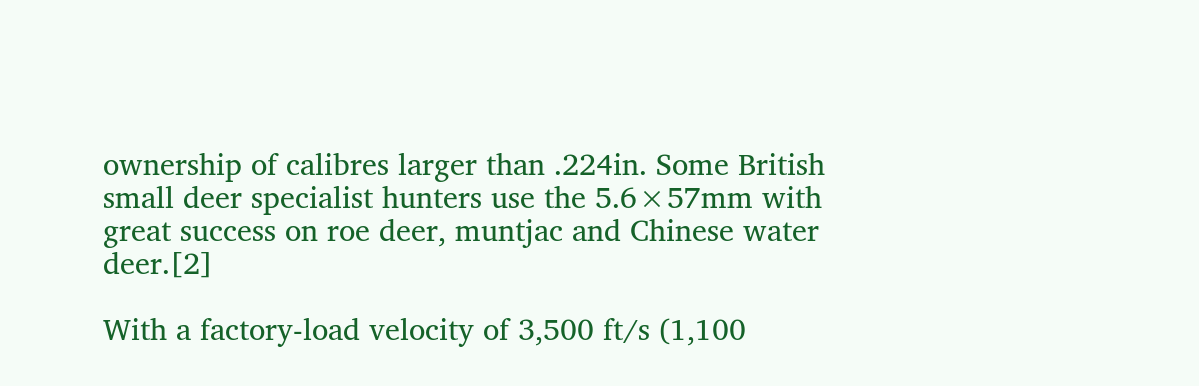ownership of calibres larger than .224in. Some British small deer specialist hunters use the 5.6×57mm with great success on roe deer, muntjac and Chinese water deer.[2]

With a factory-load velocity of 3,500 ft/s (1,100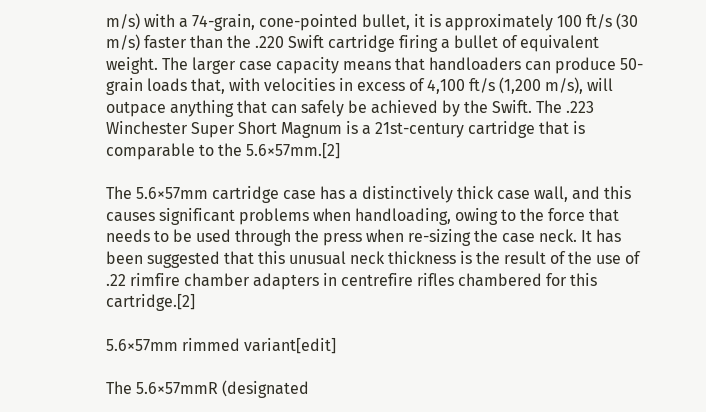m/s) with a 74-grain, cone-pointed bullet, it is approximately 100 ft/s (30 m/s) faster than the .220 Swift cartridge firing a bullet of equivalent weight. The larger case capacity means that handloaders can produce 50-grain loads that, with velocities in excess of 4,100 ft/s (1,200 m/s), will outpace anything that can safely be achieved by the Swift. The .223 Winchester Super Short Magnum is a 21st-century cartridge that is comparable to the 5.6×57mm.[2]

The 5.6×57mm cartridge case has a distinctively thick case wall, and this causes significant problems when handloading, owing to the force that needs to be used through the press when re-sizing the case neck. It has been suggested that this unusual neck thickness is the result of the use of .22 rimfire chamber adapters in centrefire rifles chambered for this cartridge.[2]

5.6×57mm rimmed variant[edit]

The 5.6×57mmR (designated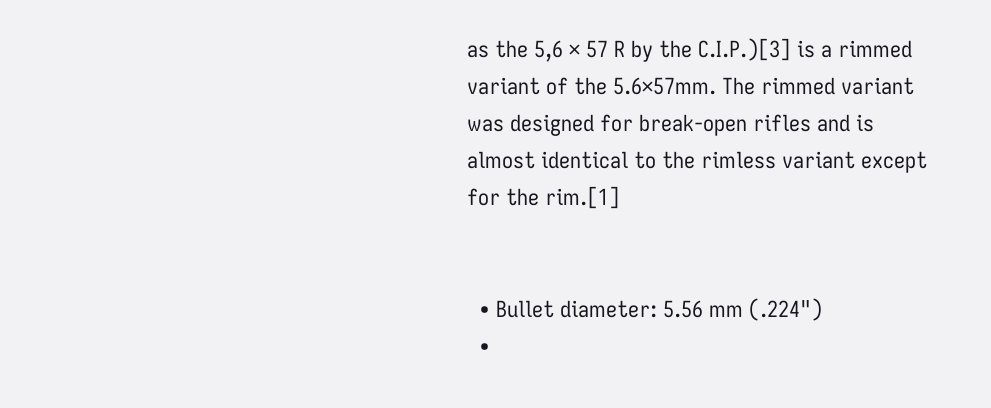as the 5,6 × 57 R by the C.I.P.)[3] is a rimmed variant of the 5.6×57mm. The rimmed variant was designed for break-open rifles and is almost identical to the rimless variant except for the rim.[1]


  • Bullet diameter: 5.56 mm (.224")
  •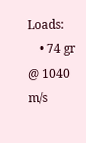Loads:
    • 74 gr @ 1040 m/s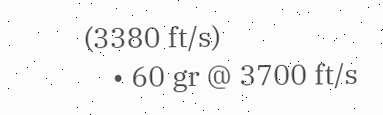(3380 ft/s)
    • 60 gr @ 3700 ft/s